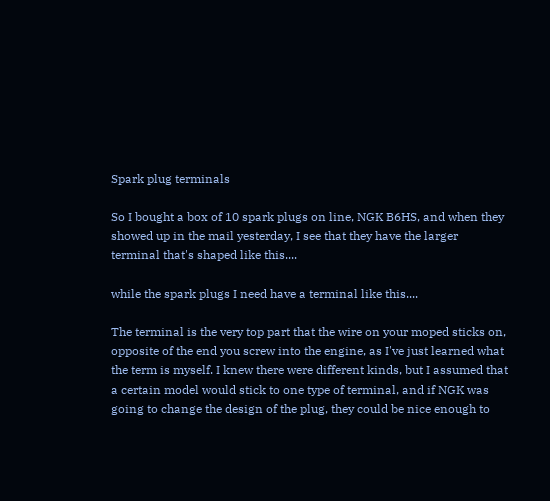Spark plug terminals

So I bought a box of 10 spark plugs on line, NGK B6HS, and when they showed up in the mail yesterday, I see that they have the larger terminal that's shaped like this....

while the spark plugs I need have a terminal like this....

The terminal is the very top part that the wire on your moped sticks on, opposite of the end you screw into the engine, as I've just learned what the term is myself. I knew there were different kinds, but I assumed that a certain model would stick to one type of terminal, and if NGK was going to change the design of the plug, they could be nice enough to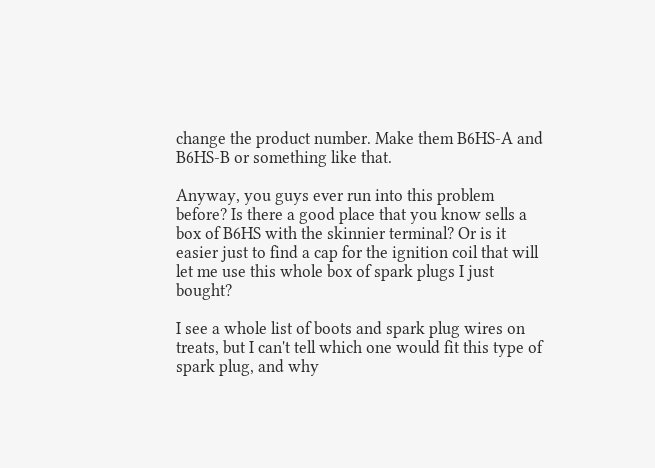change the product number. Make them B6HS-A and B6HS-B or something like that.

Anyway, you guys ever run into this problem before? Is there a good place that you know sells a box of B6HS with the skinnier terminal? Or is it easier just to find a cap for the ignition coil that will let me use this whole box of spark plugs I just bought?

I see a whole list of boots and spark plug wires on treats, but I can't tell which one would fit this type of spark plug, and why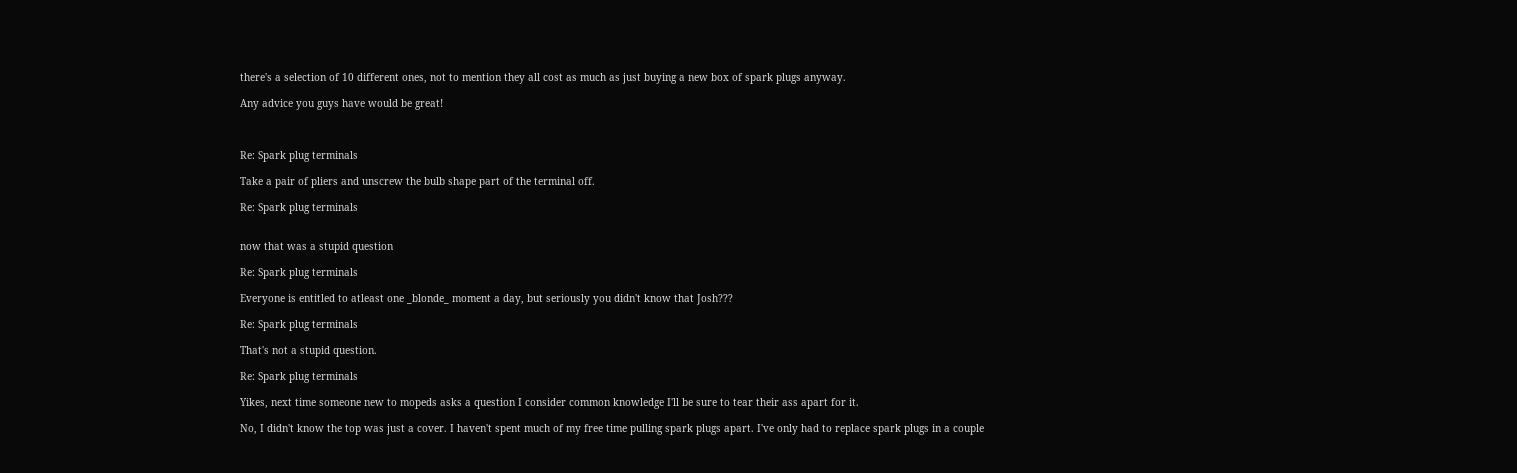there's a selection of 10 different ones, not to mention they all cost as much as just buying a new box of spark plugs anyway.

Any advice you guys have would be great!



Re: Spark plug terminals

Take a pair of pliers and unscrew the bulb shape part of the terminal off.

Re: Spark plug terminals


now that was a stupid question

Re: Spark plug terminals

Everyone is entitled to atleast one _blonde_ moment a day, but seriously you didn't know that Josh???

Re: Spark plug terminals

That's not a stupid question.

Re: Spark plug terminals

Yikes, next time someone new to mopeds asks a question I consider common knowledge I'll be sure to tear their ass apart for it.

No, I didn't know the top was just a cover. I haven't spent much of my free time pulling spark plugs apart. I've only had to replace spark plugs in a couple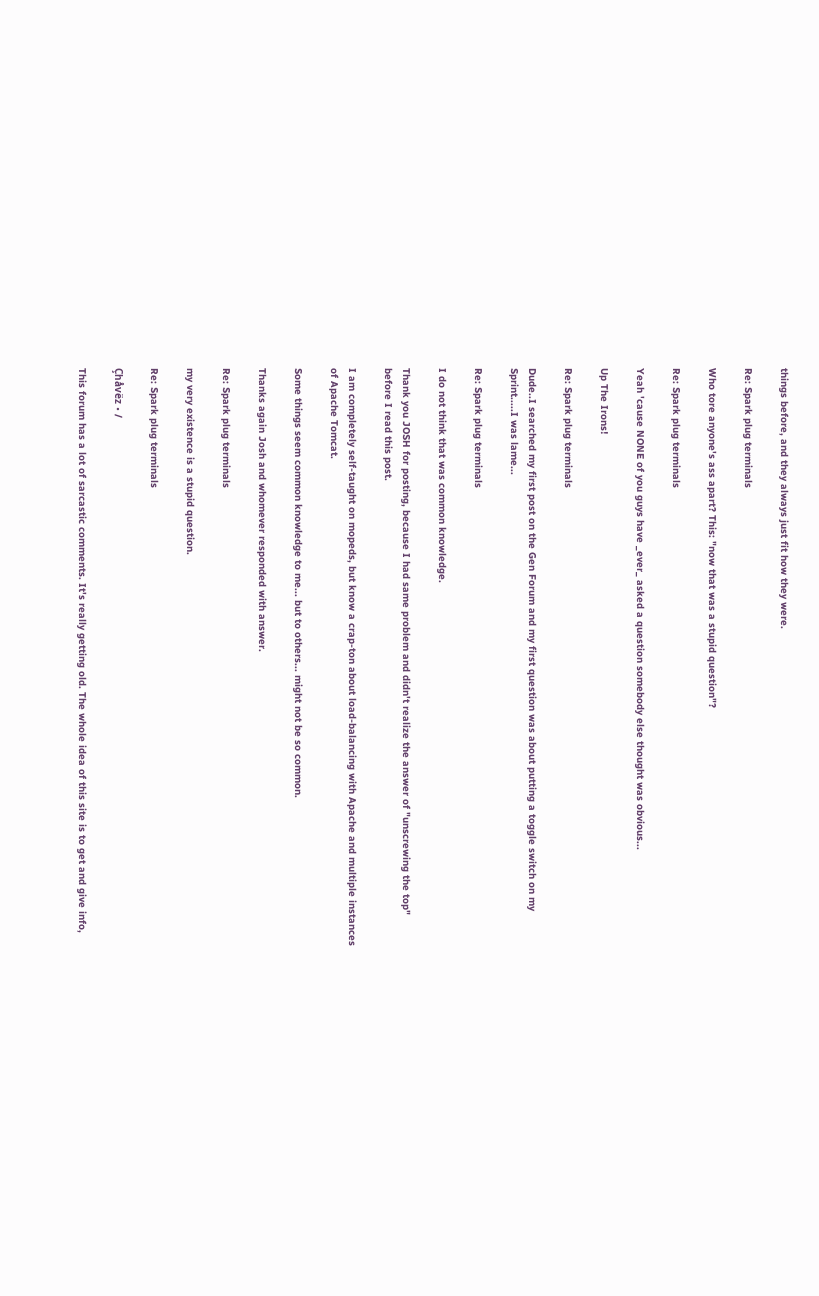things before, and they always just fit how they were.

Re: Spark plug terminals

Who tore anyone's ass apart? This: "now that was a stupid question"?

Re: Spark plug terminals

Yeah 'cause NONE of you guys have _ever_ asked a question somebody else thought was obvious...

Up The Irons!

Re: Spark plug terminals

Dude..I searched my first post on the Gen Forum and my first question was about putting a toggle switch on my Sprint.....I was lame...

Re: Spark plug terminals

I do not think that was common knowledge.

Thank you JOSH for posting, because I had same problem and didn't realize the answer of "unscrewing the top" before I read this post.

I am completely self-taught on mopeds, but know a crap-ton about load-balancing with Apache and multiple instances of Apache Tomcat.

Some things seem common knowledge to me... but to others... might not be so common.

Thanks again Josh and whomever responded with answer.

Re: Spark plug terminals

my very existence is a stupid question.

Re: Spark plug terminals

Çhåvëz • /

This forum has a lot of sarcastic comments. It's really getting old. The whole idea of this site is to get and give info,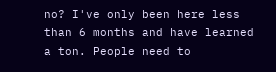no? I've only been here less than 6 months and have learned a ton. People need to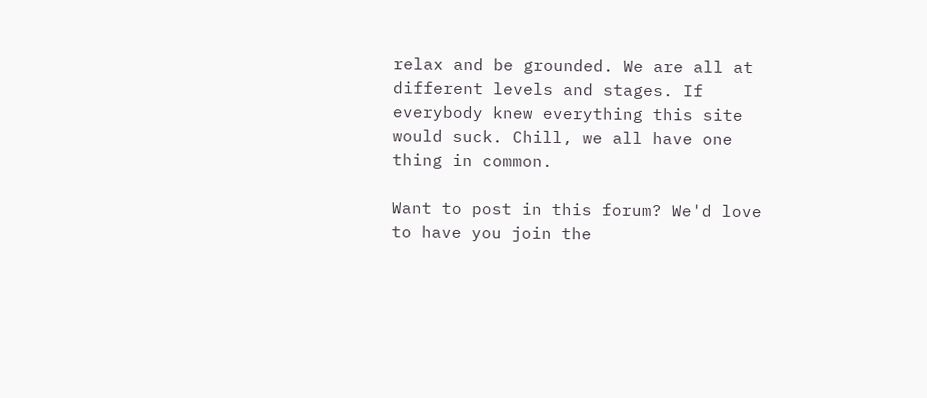relax and be grounded. We are all at different levels and stages. If everybody knew everything this site would suck. Chill, we all have one thing in common.

Want to post in this forum? We'd love to have you join the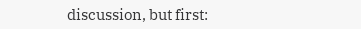discussion, but first: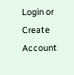Login or Create Account